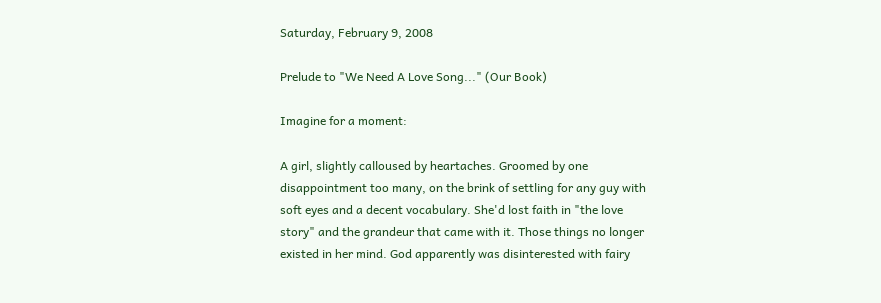Saturday, February 9, 2008

Prelude to "We Need A Love Song..." (Our Book)

Imagine for a moment:

A girl, slightly calloused by heartaches. Groomed by one disappointment too many, on the brink of settling for any guy with soft eyes and a decent vocabulary. She'd lost faith in "the love story" and the grandeur that came with it. Those things no longer existed in her mind. God apparently was disinterested with fairy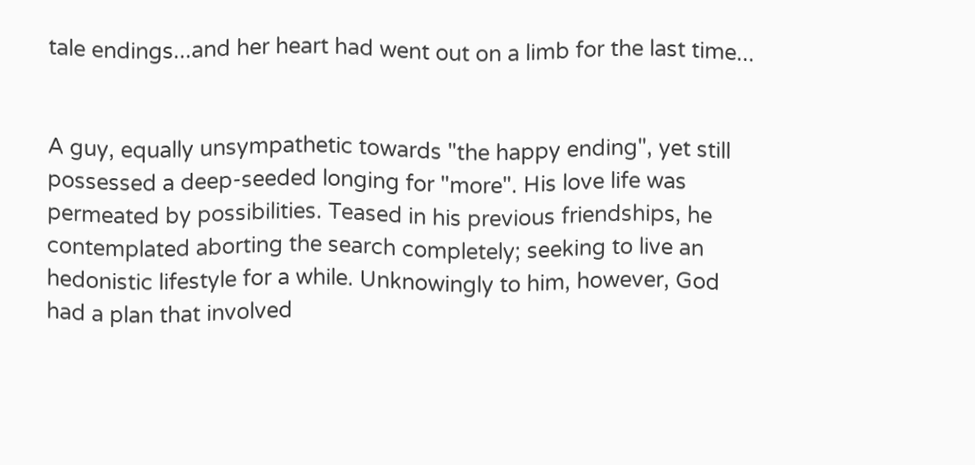tale endings...and her heart had went out on a limb for the last time...


A guy, equally unsympathetic towards "the happy ending", yet still possessed a deep-seeded longing for "more". His love life was permeated by possibilities. Teased in his previous friendships, he contemplated aborting the search completely; seeking to live an hedonistic lifestyle for a while. Unknowingly to him, however, God had a plan that involved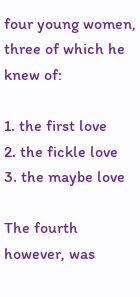four young women, three of which he knew of:

1. the first love
2. the fickle love
3. the maybe love

The fourth however, was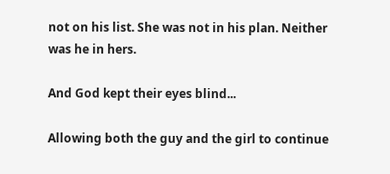not on his list. She was not in his plan. Neither was he in hers.

And God kept their eyes blind...

Allowing both the guy and the girl to continue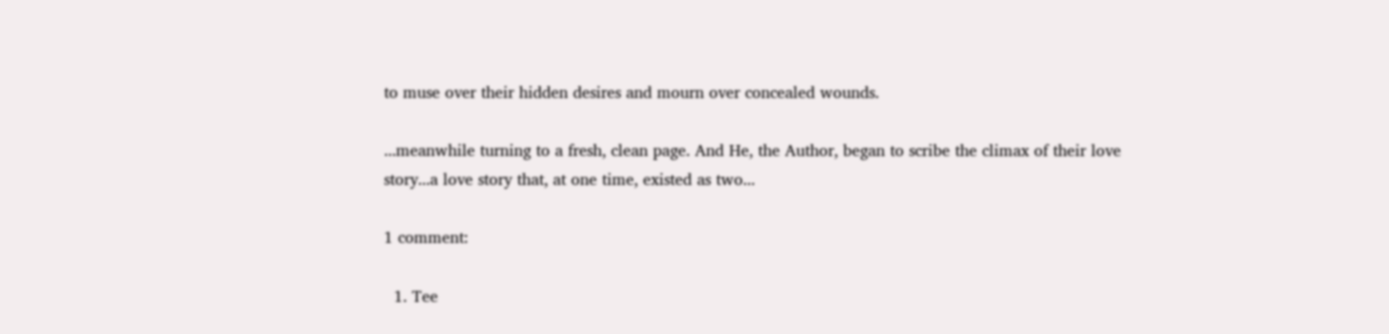to muse over their hidden desires and mourn over concealed wounds.

...meanwhile turning to a fresh, clean page. And He, the Author, began to scribe the climax of their love story...a love story that, at one time, existed as two...

1 comment:

  1. Tee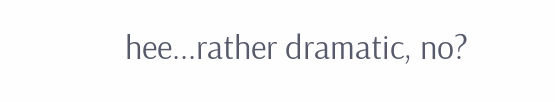hee...rather dramatic, no?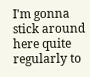I'm gonna stick around here quite regularly to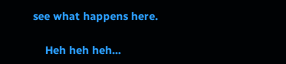see what happens here.

    Heh heh heh...